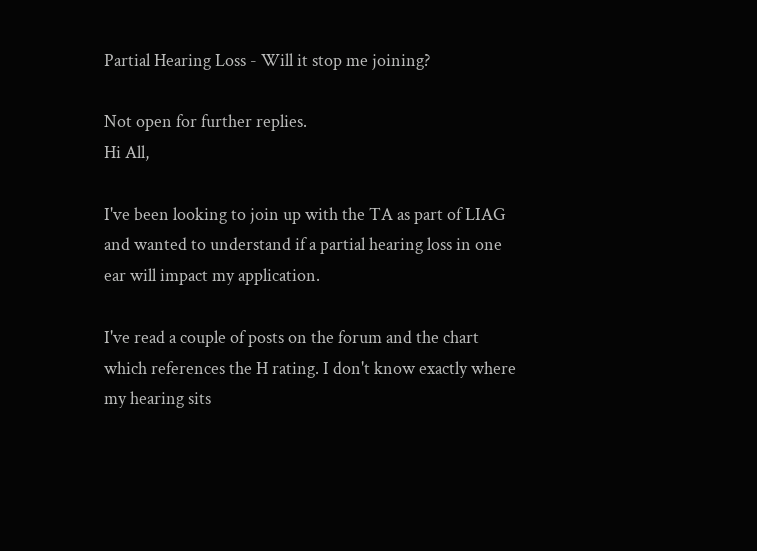Partial Hearing Loss - Will it stop me joining?

Not open for further replies.
Hi All,

I've been looking to join up with the TA as part of LIAG and wanted to understand if a partial hearing loss in one ear will impact my application.

I've read a couple of posts on the forum and the chart which references the H rating. I don't know exactly where my hearing sits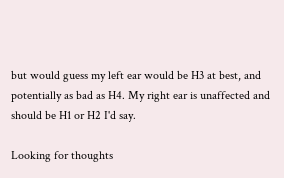but would guess my left ear would be H3 at best, and potentially as bad as H4. My right ear is unaffected and should be H1 or H2 I'd say.

Looking for thoughts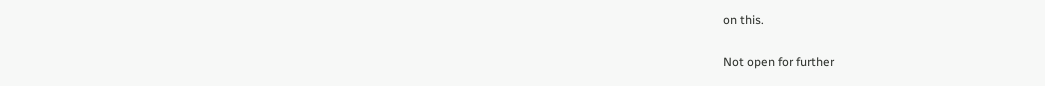on this.

Not open for further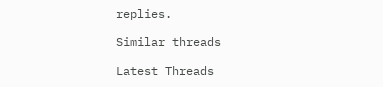replies.

Similar threads

Latest Threads